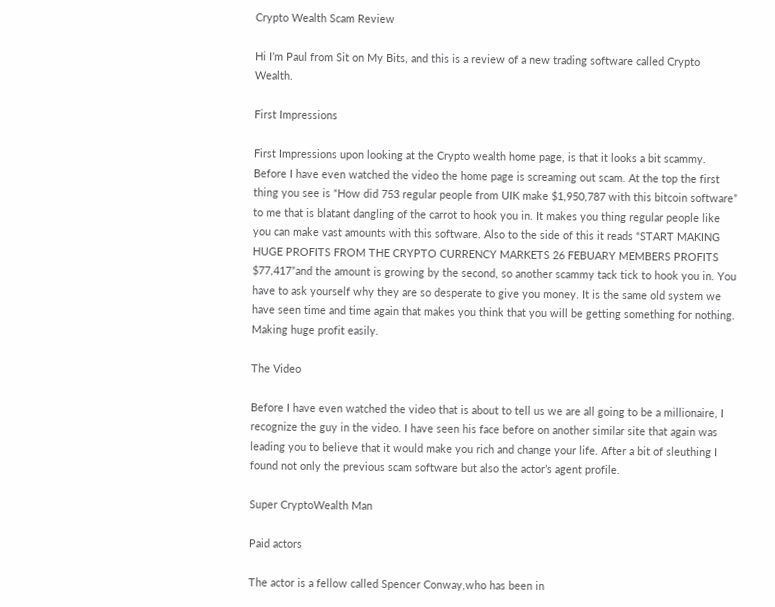Crypto Wealth Scam Review

Hi I’m Paul from Sit on My Bits, and this is a review of a new trading software called Crypto Wealth.

First Impressions

First Impressions upon looking at the Crypto wealth home page, is that it looks a bit scammy. Before I have even watched the video the home page is screaming out scam. At the top the first thing you see is “How did 753 regular people from UIK make $1,950,787 with this bitcoin software” to me that is blatant dangling of the carrot to hook you in. It makes you thing regular people like you can make vast amounts with this software. Also to the side of this it reads “START MAKING HUGE PROFITS FROM THE CRYPTO CURRENCY MARKETS 26 FEBUARY MEMBERS PROFITS $77,417”and the amount is growing by the second, so another scammy tack tick to hook you in. You have to ask yourself why they are so desperate to give you money. It is the same old system we have seen time and time again that makes you think that you will be getting something for nothing. Making huge profit easily.

The Video

Before I have even watched the video that is about to tell us we are all going to be a millionaire, I recognize the guy in the video. I have seen his face before on another similar site that again was leading you to believe that it would make you rich and change your life. After a bit of sleuthing I found not only the previous scam software but also the actor’s agent profile.

Super CryptoWealth Man

Paid actors

The actor is a fellow called Spencer Conway,who has been in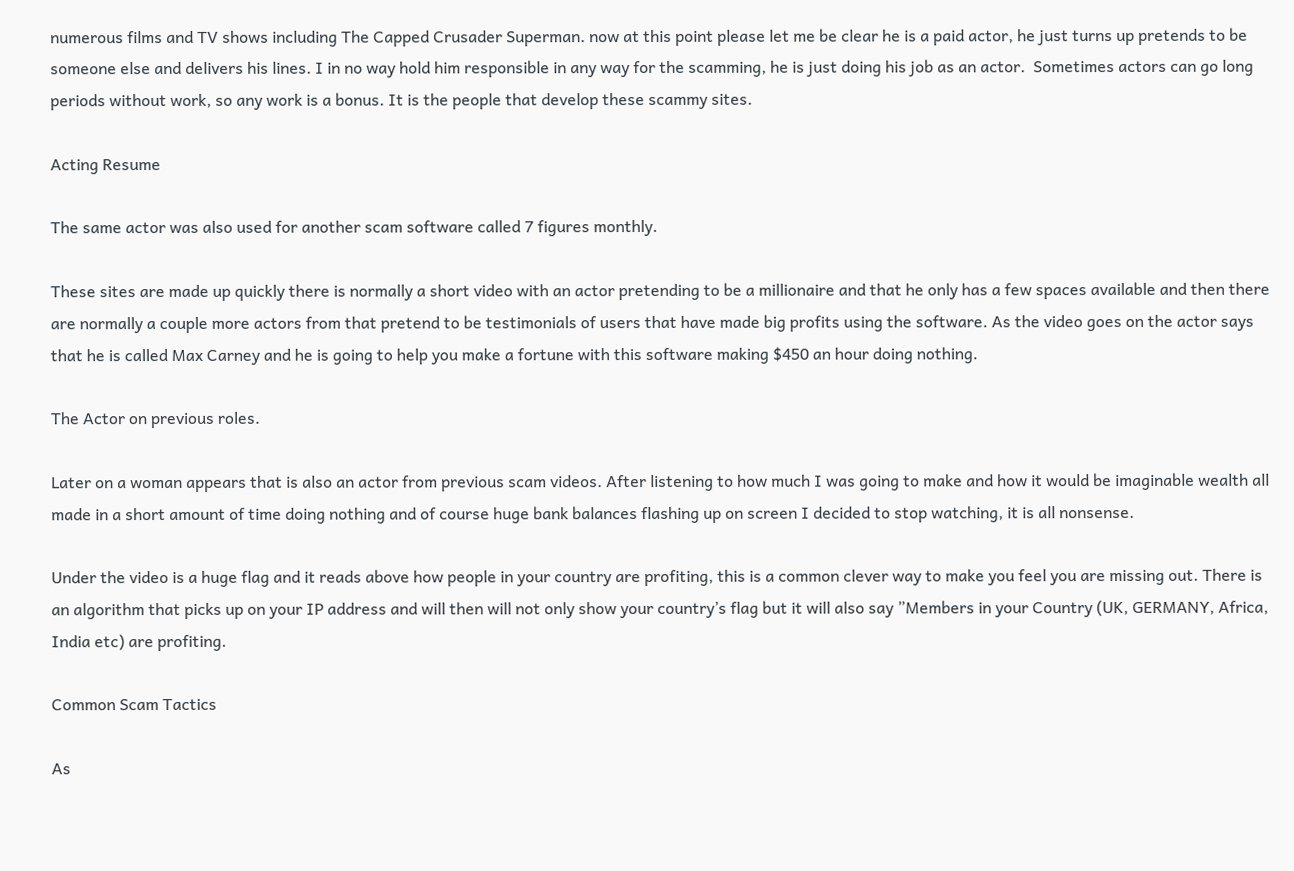numerous films and TV shows including The Capped Crusader Superman. now at this point please let me be clear he is a paid actor, he just turns up pretends to be someone else and delivers his lines. I in no way hold him responsible in any way for the scamming, he is just doing his job as an actor.  Sometimes actors can go long periods without work, so any work is a bonus. It is the people that develop these scammy sites.

Acting Resume

The same actor was also used for another scam software called 7 figures monthly.

These sites are made up quickly there is normally a short video with an actor pretending to be a millionaire and that he only has a few spaces available and then there are normally a couple more actors from that pretend to be testimonials of users that have made big profits using the software. As the video goes on the actor says that he is called Max Carney and he is going to help you make a fortune with this software making $450 an hour doing nothing.

The Actor on previous roles.

Later on a woman appears that is also an actor from previous scam videos. After listening to how much I was going to make and how it would be imaginable wealth all made in a short amount of time doing nothing and of course huge bank balances flashing up on screen I decided to stop watching, it is all nonsense.

Under the video is a huge flag and it reads above how people in your country are profiting, this is a common clever way to make you feel you are missing out. There is an algorithm that picks up on your IP address and will then will not only show your country’s flag but it will also say ”Members in your Country (UK, GERMANY, Africa, India etc) are profiting.

Common Scam Tactics

As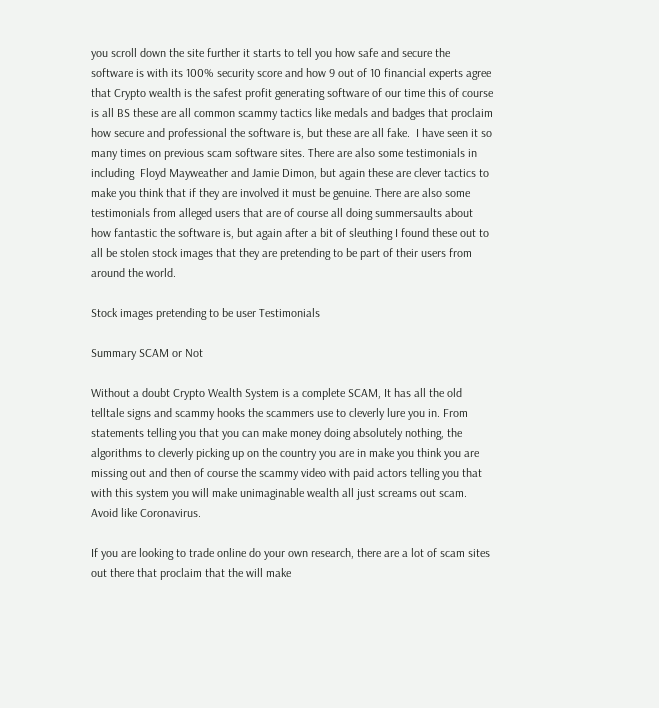you scroll down the site further it starts to tell you how safe and secure the software is with its 100% security score and how 9 out of 10 financial experts agree that Crypto wealth is the safest profit generating software of our time this of course is all BS these are all common scammy tactics like medals and badges that proclaim how secure and professional the software is, but these are all fake.  I have seen it so many times on previous scam software sites. There are also some testimonials in including  Floyd Mayweather and Jamie Dimon, but again these are clever tactics to make you think that if they are involved it must be genuine. There are also some testimonials from alleged users that are of course all doing summersaults about how fantastic the software is, but again after a bit of sleuthing I found these out to all be stolen stock images that they are pretending to be part of their users from around the world.

Stock images pretending to be user Testimonials

Summary SCAM or Not

Without a doubt Crypto Wealth System is a complete SCAM, It has all the old telltale signs and scammy hooks the scammers use to cleverly lure you in. From statements telling you that you can make money doing absolutely nothing, the algorithms to cleverly picking up on the country you are in make you think you are missing out and then of course the scammy video with paid actors telling you that with this system you will make unimaginable wealth all just screams out scam. Avoid like Coronavirus.

If you are looking to trade online do your own research, there are a lot of scam sites out there that proclaim that the will make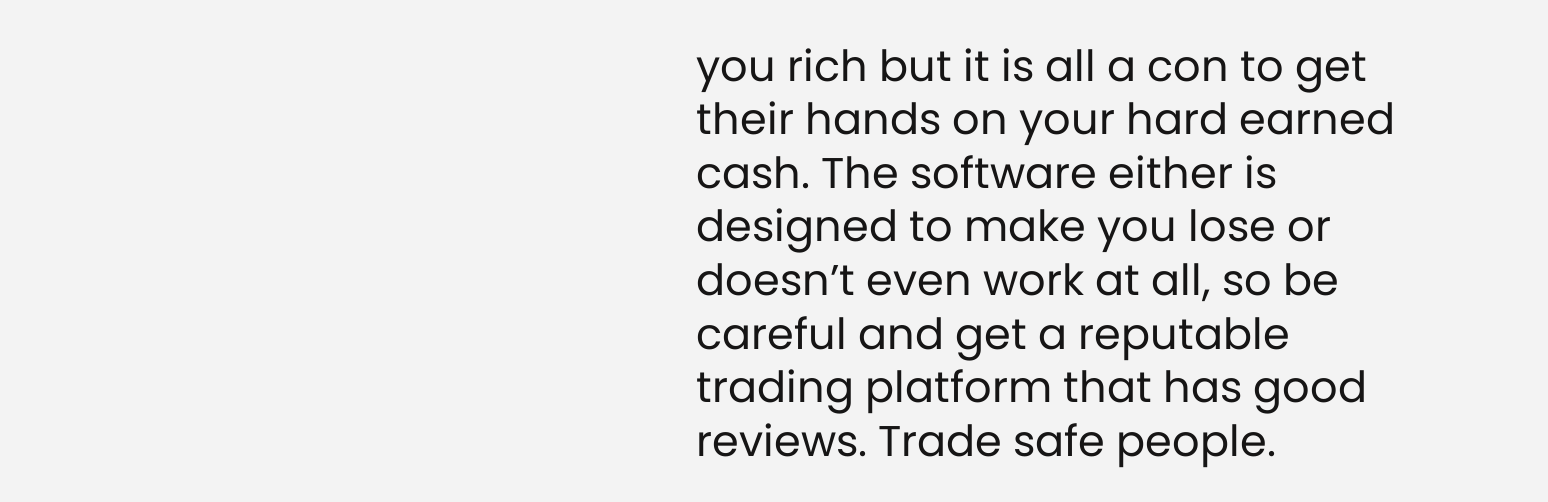you rich but it is all a con to get their hands on your hard earned cash. The software either is designed to make you lose or doesn’t even work at all, so be careful and get a reputable trading platform that has good reviews. Trade safe people.